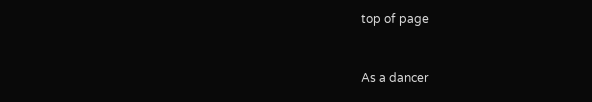top of page


As a dancer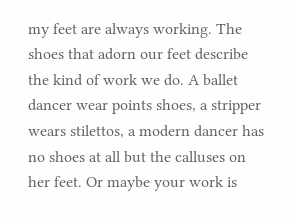my feet are always working. The shoes that adorn our feet describe the kind of work we do. A ballet dancer wear points shoes, a stripper wears stilettos, a modern dancer has no shoes at all but the calluses on her feet. Or maybe your work is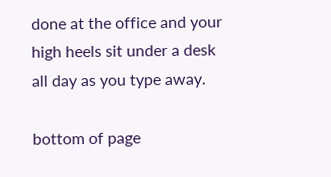done at the office and your high heels sit under a desk all day as you type away.

bottom of page